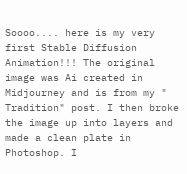Soooo.... here is my very first Stable Diffusion Animation!!! The original image was Ai created in Midjourney and is from my " Tradition" post. I then broke the image up into layers and made a clean plate in Photoshop. I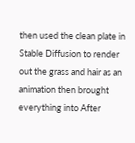then used the clean plate in Stable Diffusion to render out the grass and hair as an animation then brought everything into After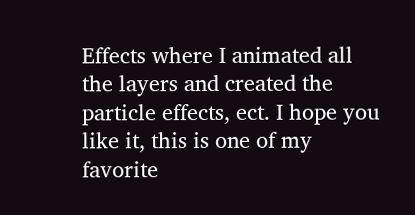Effects where I animated all the layers and created the particle effects, ect. I hope you like it, this is one of my favorite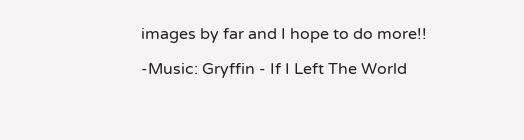images by far and I hope to do more!!

-Music: Gryffin - If I Left The World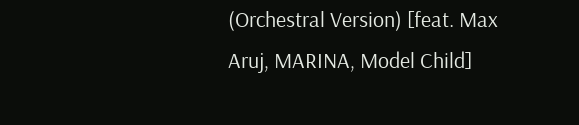(Orchestral Version) [feat. Max Aruj, MARINA, Model Child]